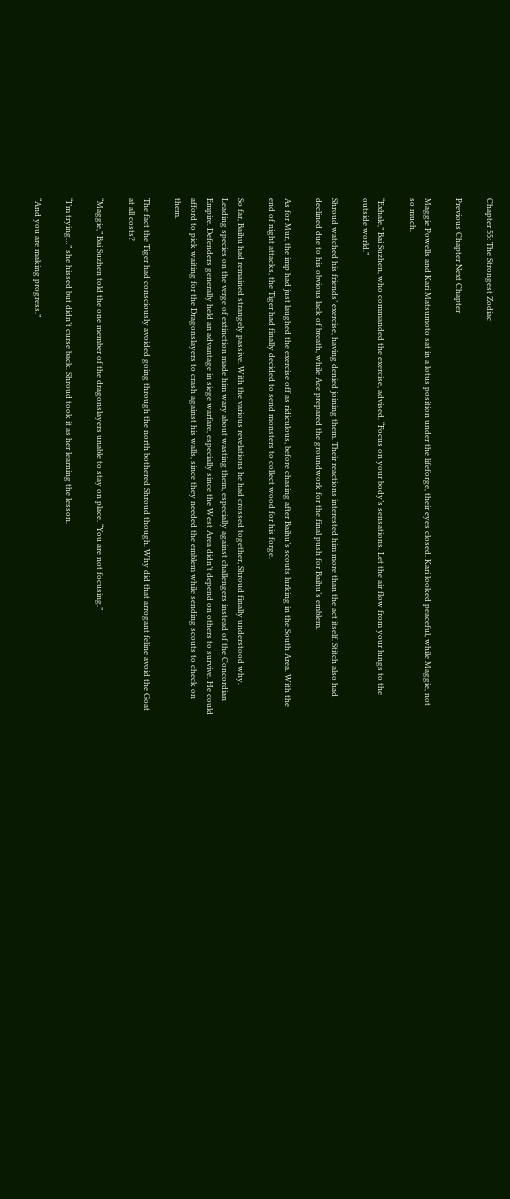Chapter 55: The Strongest Zodiac

Previous Chapter Next Chapter

Maggie Powells and Kari Matsumoto sat in a lotus position under the lifeforge, their eyes closed. Kari looked peaceful, while Maggie, not so much.

“Exhale,” Bai Suzhen, who commanded the exercise, advised. “Focus on your body’s sensations. Let the air flow from your lungs to the outside world.”

Shroud watched his friends’ exercise, having denied joining them. Their reactions interested him more than the act itself. Stitch also had declined due to his obvious lack of breath, while Ace prepared the groundwork for the final push for Baihu’s emblem.

As for Mur, the imp had just laughed the exercise off as ridiculous, before chasing after Baihu’s scouts lurking in the South Area. With the end of night attacks, the Tiger had finally decided to send monsters to collect wood for his forge.

So far, Baihu had remained strangely passive. With the various revelations he had crossed together, Shroud finally understood why. Leading species on the verge of extinction made him wary about wasting them, especially against challengers instead of the Concordian Empire. Defenders generally held an advantage in siege warfare, especially since the West Area didn’t depend on others to survive. He could afford to pick waiting for the Dragonslayers to crash against his walls, since they needed the emblem while sending scouts to check on them.

The fact the Tiger had consciously avoided going through the north bothered Shroud though. Why did that arrogant feline avoid the Goat at all costs?

“Maggie,” Bai Suzhen told the one member of the dragonslayers unable to stay on place. “You are not focusing.”

“I’m trying…” she hissed but didn’t curse back. Shroud took it as her learning the lesson.

“And you are making progress.”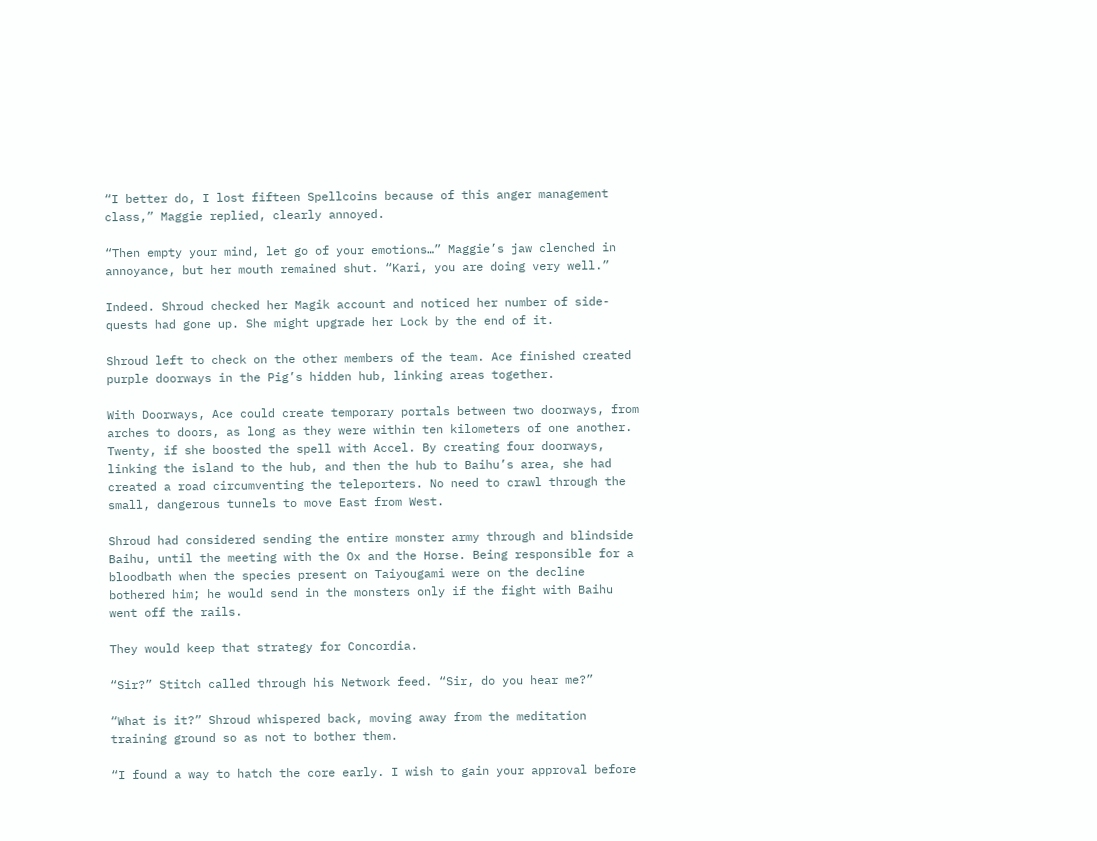“I better do, I lost fifteen Spellcoins because of this anger management class,” Maggie replied, clearly annoyed.

“Then empty your mind, let go of your emotions…” Maggie’s jaw clenched in annoyance, but her mouth remained shut. “Kari, you are doing very well.”

Indeed. Shroud checked her Magik account and noticed her number of side-quests had gone up. She might upgrade her Lock by the end of it.

Shroud left to check on the other members of the team. Ace finished created purple doorways in the Pig’s hidden hub, linking areas together.

With Doorways, Ace could create temporary portals between two doorways, from arches to doors, as long as they were within ten kilometers of one another. Twenty, if she boosted the spell with Accel. By creating four doorways, linking the island to the hub, and then the hub to Baihu’s area, she had created a road circumventing the teleporters. No need to crawl through the small, dangerous tunnels to move East from West.

Shroud had considered sending the entire monster army through and blindside Baihu, until the meeting with the Ox and the Horse. Being responsible for a bloodbath when the species present on Taiyougami were on the decline bothered him; he would send in the monsters only if the fight with Baihu went off the rails.

They would keep that strategy for Concordia.

“Sir?” Stitch called through his Network feed. “Sir, do you hear me?”

“What is it?” Shroud whispered back, moving away from the meditation training ground so as not to bother them.

“I found a way to hatch the core early. I wish to gain your approval before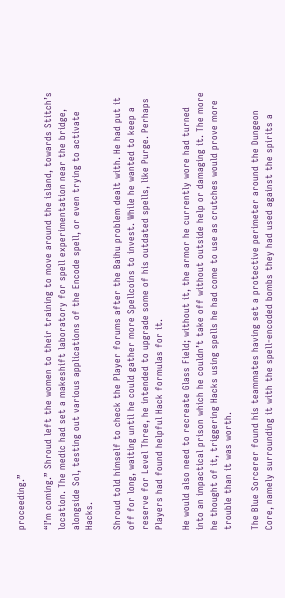proceeding.”

“I’m coming.” Shroud left the women to their training to move around the island, towards Stitch’s location. The medic had set a makeshift laboratory for spell experimentation near the bridge, alongside Sol, testing out various applications of the Encode spell, or even trying to activate Hacks.

Shroud told himself to check the Player forums after the Baihu problem dealt with. He had put it off for long, waiting until he could gather more Spellcoins to invest. While he wanted to keep a reserve for Level Three, he intended to upgrade some of his outdated spells, like Purge. Perhaps Players had found helpful Hack formulas for it.

He would also need to recreate Glass Field; without it, the armor he currently wore had turned into an impactical prison which he couldn’t take off without outside help or damaging it. The more he thought of it, triggering Hacks using spells he had come to use as crutches would prove more trouble than it was worth.

The Blue Sorcerer found his teammates having set a protective perimeter around the Dungeon Core, namely surrounding it with the spell-encoded bombs they had used against the spirits a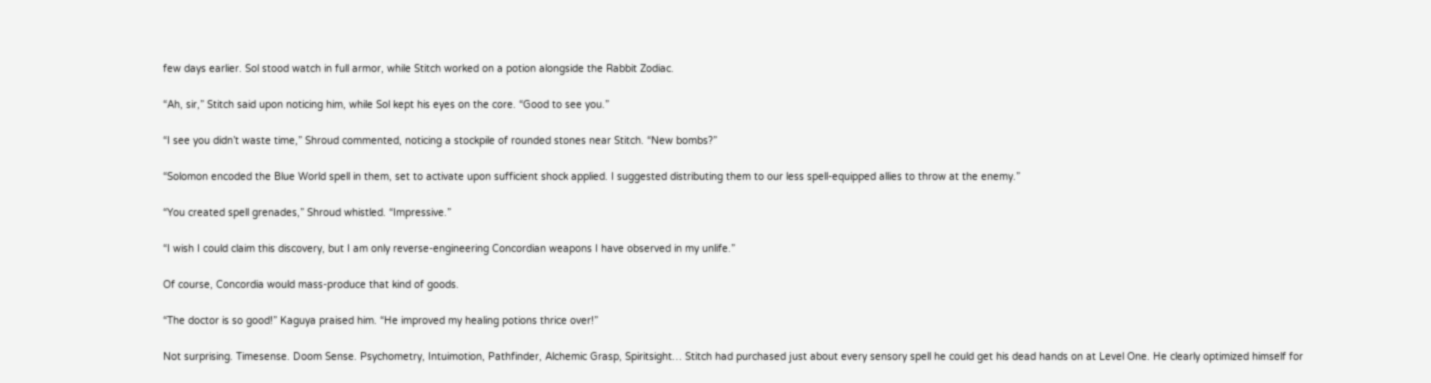few days earlier. Sol stood watch in full armor, while Stitch worked on a potion alongside the Rabbit Zodiac.

“Ah, sir,” Stitch said upon noticing him, while Sol kept his eyes on the core. “Good to see you.”

“I see you didn’t waste time,” Shroud commented, noticing a stockpile of rounded stones near Stitch. “New bombs?”

“Solomon encoded the Blue World spell in them, set to activate upon sufficient shock applied. I suggested distributing them to our less spell-equipped allies to throw at the enemy.”

“You created spell grenades,” Shroud whistled. “Impressive.”

“I wish I could claim this discovery, but I am only reverse-engineering Concordian weapons I have observed in my unlife.”

Of course, Concordia would mass-produce that kind of goods.

“The doctor is so good!” Kaguya praised him. “He improved my healing potions thrice over!”

Not surprising. Timesense. Doom Sense. Psychometry, Intuimotion, Pathfinder, Alchemic Grasp, Spiritsight… Stitch had purchased just about every sensory spell he could get his dead hands on at Level One. He clearly optimized himself for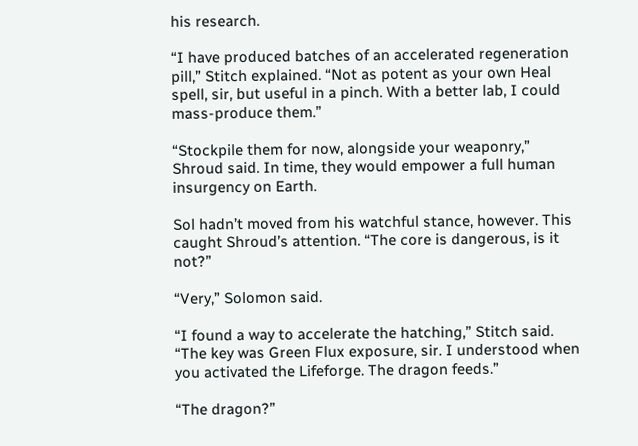his research.

“I have produced batches of an accelerated regeneration pill,” Stitch explained. “Not as potent as your own Heal spell, sir, but useful in a pinch. With a better lab, I could mass-produce them.”

“Stockpile them for now, alongside your weaponry,” Shroud said. In time, they would empower a full human insurgency on Earth.

Sol hadn’t moved from his watchful stance, however. This caught Shroud’s attention. “The core is dangerous, is it not?”

“Very,” Solomon said.

“I found a way to accelerate the hatching,” Stitch said. “The key was Green Flux exposure, sir. I understood when you activated the Lifeforge. The dragon feeds.”

“The dragon?”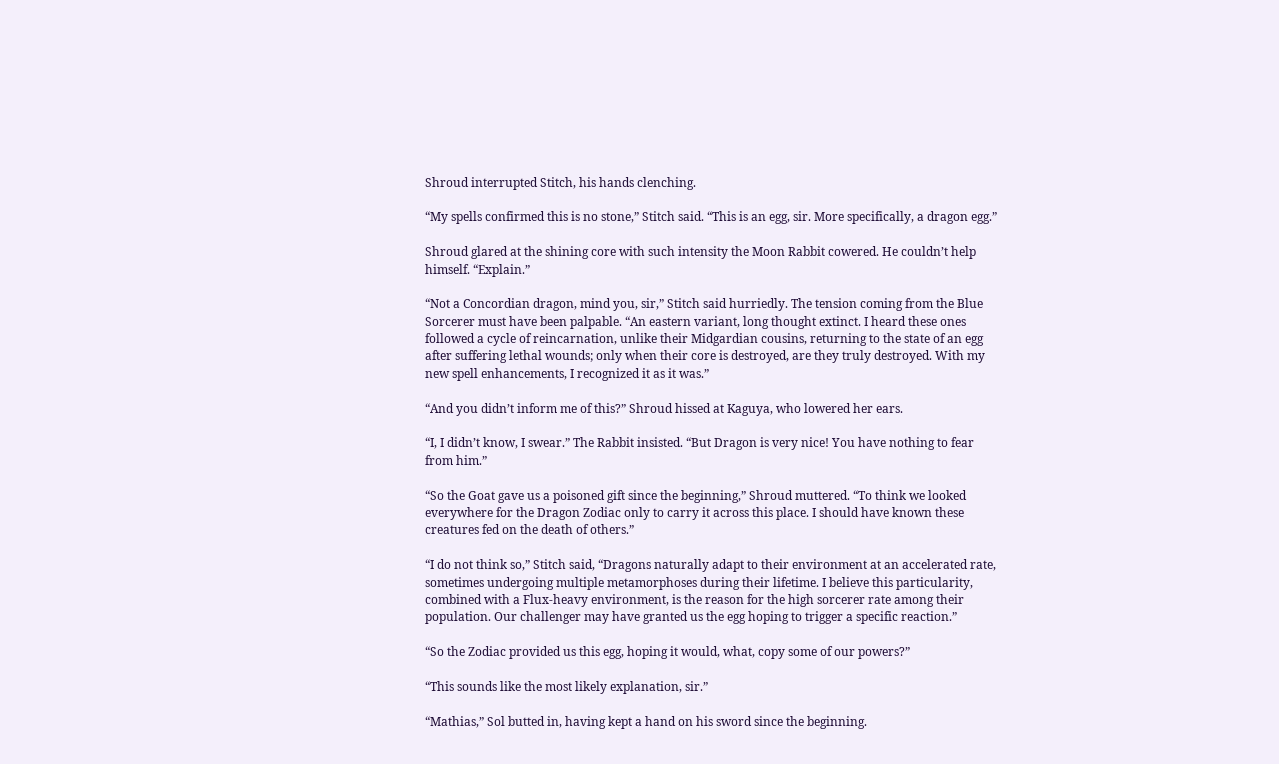Shroud interrupted Stitch, his hands clenching.

“My spells confirmed this is no stone,” Stitch said. “This is an egg, sir. More specifically, a dragon egg.”

Shroud glared at the shining core with such intensity the Moon Rabbit cowered. He couldn’t help himself. “Explain.”

“Not a Concordian dragon, mind you, sir,” Stitch said hurriedly. The tension coming from the Blue Sorcerer must have been palpable. “An eastern variant, long thought extinct. I heard these ones followed a cycle of reincarnation, unlike their Midgardian cousins, returning to the state of an egg after suffering lethal wounds; only when their core is destroyed, are they truly destroyed. With my new spell enhancements, I recognized it as it was.”

“And you didn’t inform me of this?” Shroud hissed at Kaguya, who lowered her ears.

“I, I didn’t know, I swear.” The Rabbit insisted. “But Dragon is very nice! You have nothing to fear from him.”

“So the Goat gave us a poisoned gift since the beginning,” Shroud muttered. “To think we looked everywhere for the Dragon Zodiac only to carry it across this place. I should have known these creatures fed on the death of others.”

“I do not think so,” Stitch said, “Dragons naturally adapt to their environment at an accelerated rate, sometimes undergoing multiple metamorphoses during their lifetime. I believe this particularity, combined with a Flux-heavy environment, is the reason for the high sorcerer rate among their population. Our challenger may have granted us the egg hoping to trigger a specific reaction.”

“So the Zodiac provided us this egg, hoping it would, what, copy some of our powers?”

“This sounds like the most likely explanation, sir.”

“Mathias,” Sol butted in, having kept a hand on his sword since the beginning.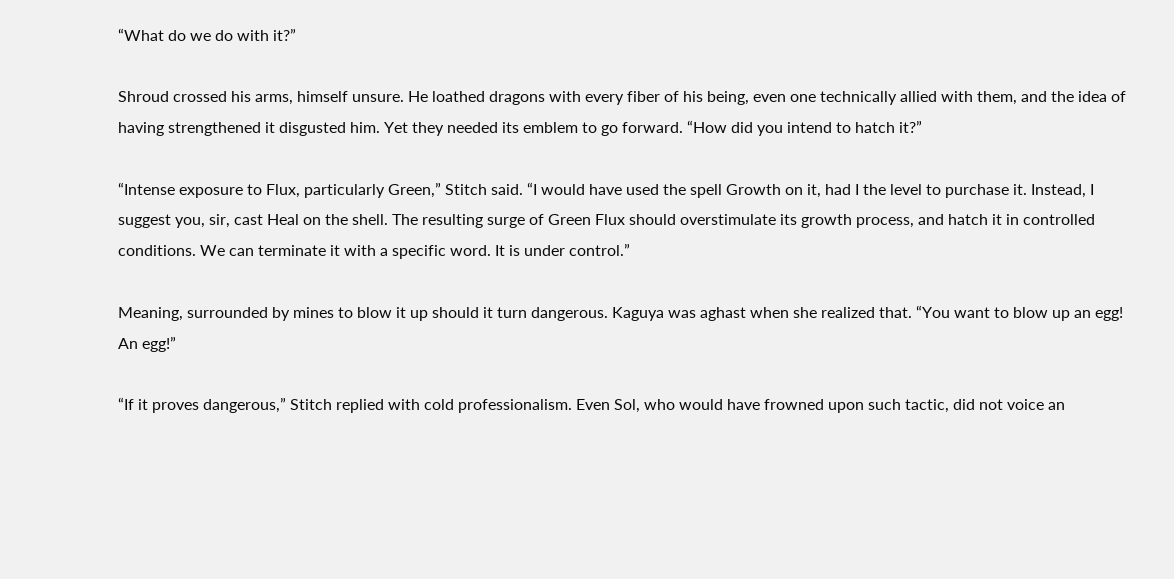“What do we do with it?”

Shroud crossed his arms, himself unsure. He loathed dragons with every fiber of his being, even one technically allied with them, and the idea of having strengthened it disgusted him. Yet they needed its emblem to go forward. “How did you intend to hatch it?”

“Intense exposure to Flux, particularly Green,” Stitch said. “I would have used the spell Growth on it, had I the level to purchase it. Instead, I suggest you, sir, cast Heal on the shell. The resulting surge of Green Flux should overstimulate its growth process, and hatch it in controlled conditions. We can terminate it with a specific word. It is under control.”

Meaning, surrounded by mines to blow it up should it turn dangerous. Kaguya was aghast when she realized that. “You want to blow up an egg! An egg!”

“If it proves dangerous,” Stitch replied with cold professionalism. Even Sol, who would have frowned upon such tactic, did not voice an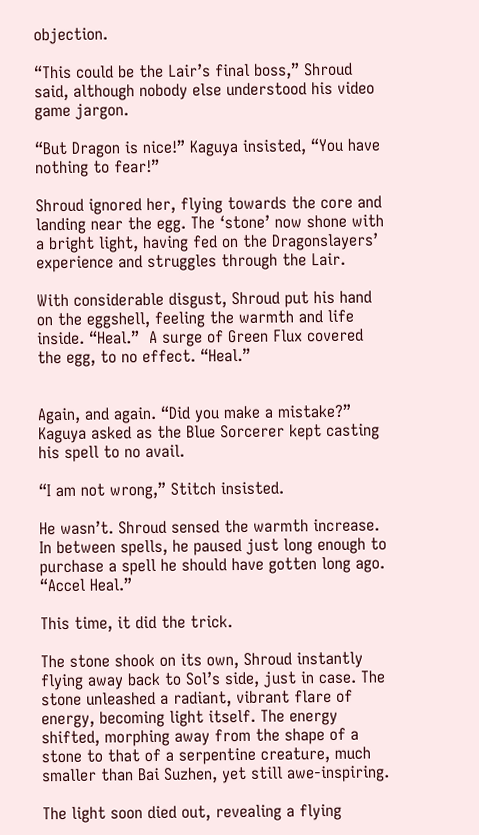objection.

“This could be the Lair’s final boss,” Shroud said, although nobody else understood his video game jargon.

“But Dragon is nice!” Kaguya insisted, “You have nothing to fear!”

Shroud ignored her, flying towards the core and landing near the egg. The ‘stone’ now shone with a bright light, having fed on the Dragonslayers’ experience and struggles through the Lair.

With considerable disgust, Shroud put his hand on the eggshell, feeling the warmth and life inside. “Heal.”  A surge of Green Flux covered the egg, to no effect. “Heal.”


Again, and again. “Did you make a mistake?” Kaguya asked as the Blue Sorcerer kept casting his spell to no avail.

“I am not wrong,” Stitch insisted.

He wasn’t. Shroud sensed the warmth increase. In between spells, he paused just long enough to purchase a spell he should have gotten long ago. “Accel Heal.”

This time, it did the trick.

The stone shook on its own, Shroud instantly flying away back to Sol’s side, just in case. The stone unleashed a radiant, vibrant flare of energy, becoming light itself. The energy shifted, morphing away from the shape of a stone to that of a serpentine creature, much smaller than Bai Suzhen, yet still awe-inspiring.

The light soon died out, revealing a flying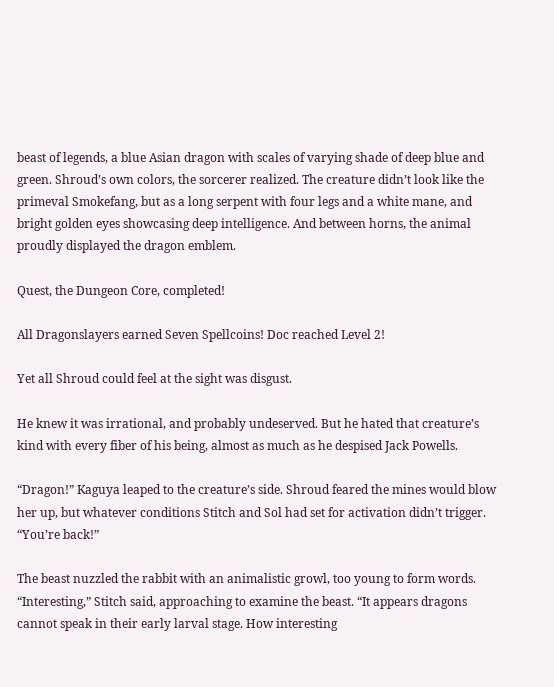beast of legends, a blue Asian dragon with scales of varying shade of deep blue and green. Shroud’s own colors, the sorcerer realized. The creature didn’t look like the primeval Smokefang, but as a long serpent with four legs and a white mane, and bright golden eyes showcasing deep intelligence. And between horns, the animal proudly displayed the dragon emblem.

Quest, the Dungeon Core, completed!

All Dragonslayers earned Seven Spellcoins! Doc reached Level 2!

Yet all Shroud could feel at the sight was disgust.

He knew it was irrational, and probably undeserved. But he hated that creature’s kind with every fiber of his being, almost as much as he despised Jack Powells.

“Dragon!” Kaguya leaped to the creature’s side. Shroud feared the mines would blow her up, but whatever conditions Stitch and Sol had set for activation didn’t trigger. “You’re back!”

The beast nuzzled the rabbit with an animalistic growl, too young to form words. “Interesting,” Stitch said, approaching to examine the beast. “It appears dragons cannot speak in their early larval stage. How interesting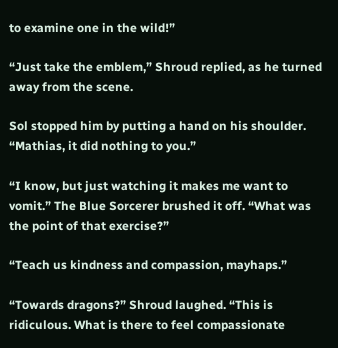to examine one in the wild!”

“Just take the emblem,” Shroud replied, as he turned away from the scene.

Sol stopped him by putting a hand on his shoulder. “Mathias, it did nothing to you.”

“I know, but just watching it makes me want to vomit.” The Blue Sorcerer brushed it off. “What was the point of that exercise?”

“Teach us kindness and compassion, mayhaps.”

“Towards dragons?” Shroud laughed. “This is ridiculous. What is there to feel compassionate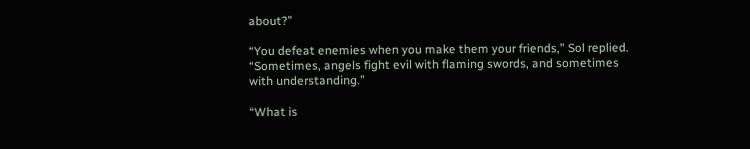about?”

“You defeat enemies when you make them your friends,” Sol replied. “Sometimes, angels fight evil with flaming swords, and sometimes with understanding.”

“What is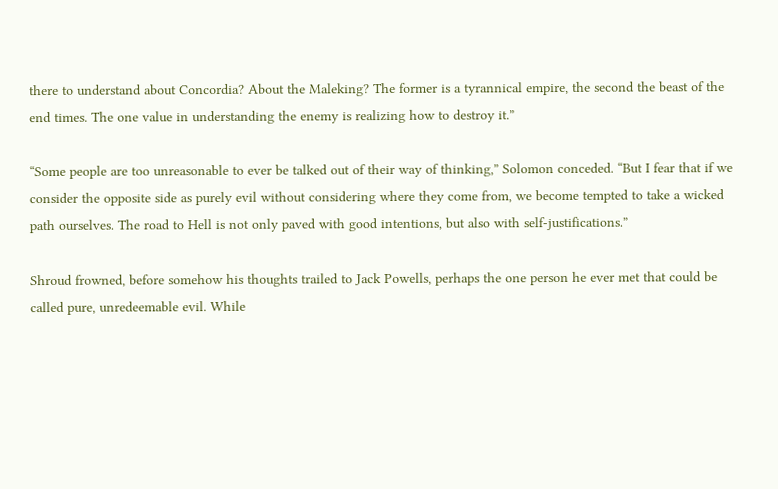there to understand about Concordia? About the Maleking? The former is a tyrannical empire, the second the beast of the end times. The one value in understanding the enemy is realizing how to destroy it.”

“Some people are too unreasonable to ever be talked out of their way of thinking,” Solomon conceded. “But I fear that if we consider the opposite side as purely evil without considering where they come from, we become tempted to take a wicked path ourselves. The road to Hell is not only paved with good intentions, but also with self-justifications.”

Shroud frowned, before somehow his thoughts trailed to Jack Powells, perhaps the one person he ever met that could be called pure, unredeemable evil. While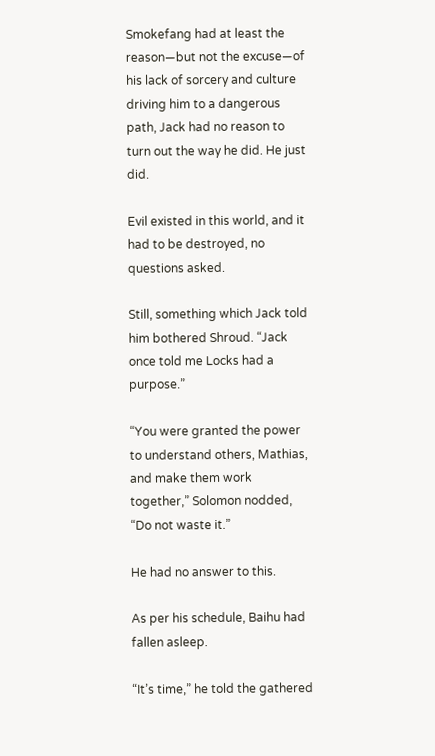Smokefang had at least the reason—but not the excuse—of his lack of sorcery and culture driving him to a dangerous path, Jack had no reason to turn out the way he did. He just did.

Evil existed in this world, and it had to be destroyed, no questions asked.

Still, something which Jack told him bothered Shroud. “Jack once told me Locks had a purpose.”

“You were granted the power to understand others, Mathias, and make them work together,” Solomon nodded, “Do not waste it.”

He had no answer to this.

As per his schedule, Baihu had fallen asleep.

“It’s time,” he told the gathered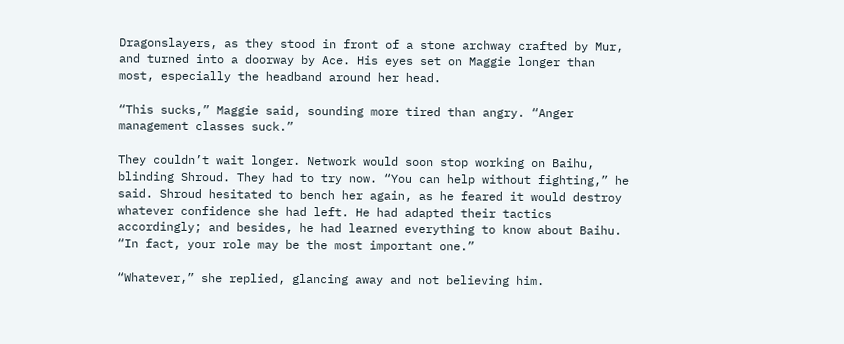Dragonslayers, as they stood in front of a stone archway crafted by Mur, and turned into a doorway by Ace. His eyes set on Maggie longer than most, especially the headband around her head.

“This sucks,” Maggie said, sounding more tired than angry. “Anger management classes suck.”

They couldn’t wait longer. Network would soon stop working on Baihu, blinding Shroud. They had to try now. “You can help without fighting,” he said. Shroud hesitated to bench her again, as he feared it would destroy whatever confidence she had left. He had adapted their tactics accordingly; and besides, he had learned everything to know about Baihu. “In fact, your role may be the most important one.”

“Whatever,” she replied, glancing away and not believing him.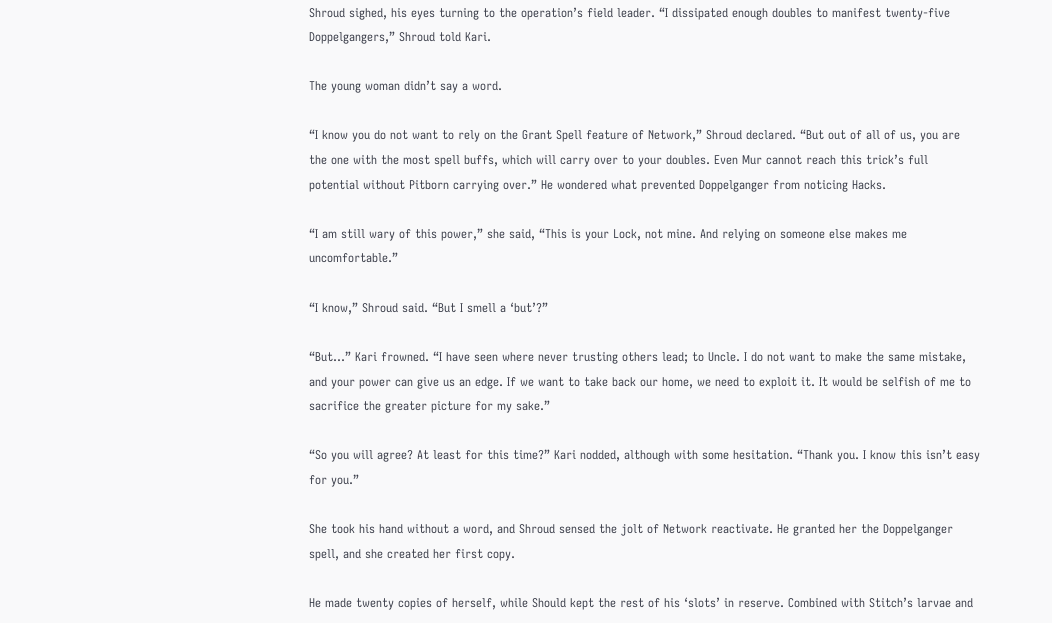Shroud sighed, his eyes turning to the operation’s field leader. “I dissipated enough doubles to manifest twenty-five Doppelgangers,” Shroud told Kari.

The young woman didn’t say a word.

“I know you do not want to rely on the Grant Spell feature of Network,” Shroud declared. “But out of all of us, you are the one with the most spell buffs, which will carry over to your doubles. Even Mur cannot reach this trick’s full potential without Pitborn carrying over.” He wondered what prevented Doppelganger from noticing Hacks.

“I am still wary of this power,” she said, “This is your Lock, not mine. And relying on someone else makes me uncomfortable.”

“I know,” Shroud said. “But I smell a ‘but’?”

“But…” Kari frowned. “I have seen where never trusting others lead; to Uncle. I do not want to make the same mistake, and your power can give us an edge. If we want to take back our home, we need to exploit it. It would be selfish of me to sacrifice the greater picture for my sake.”

“So you will agree? At least for this time?” Kari nodded, although with some hesitation. “Thank you. I know this isn’t easy for you.”

She took his hand without a word, and Shroud sensed the jolt of Network reactivate. He granted her the Doppelganger spell, and she created her first copy.

He made twenty copies of herself, while Should kept the rest of his ‘slots’ in reserve. Combined with Stitch’s larvae and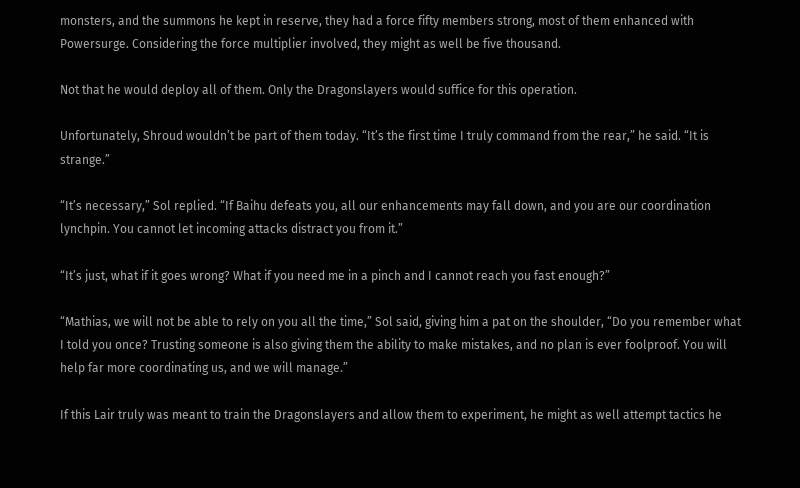monsters, and the summons he kept in reserve, they had a force fifty members strong, most of them enhanced with Powersurge. Considering the force multiplier involved, they might as well be five thousand.

Not that he would deploy all of them. Only the Dragonslayers would suffice for this operation.

Unfortunately, Shroud wouldn’t be part of them today. “It’s the first time I truly command from the rear,” he said. “It is strange.”

“It’s necessary,” Sol replied. “If Baihu defeats you, all our enhancements may fall down, and you are our coordination lynchpin. You cannot let incoming attacks distract you from it.”

“It’s just, what if it goes wrong? What if you need me in a pinch and I cannot reach you fast enough?”

“Mathias, we will not be able to rely on you all the time,” Sol said, giving him a pat on the shoulder, “Do you remember what I told you once? Trusting someone is also giving them the ability to make mistakes, and no plan is ever foolproof. You will help far more coordinating us, and we will manage.”

If this Lair truly was meant to train the Dragonslayers and allow them to experiment, he might as well attempt tactics he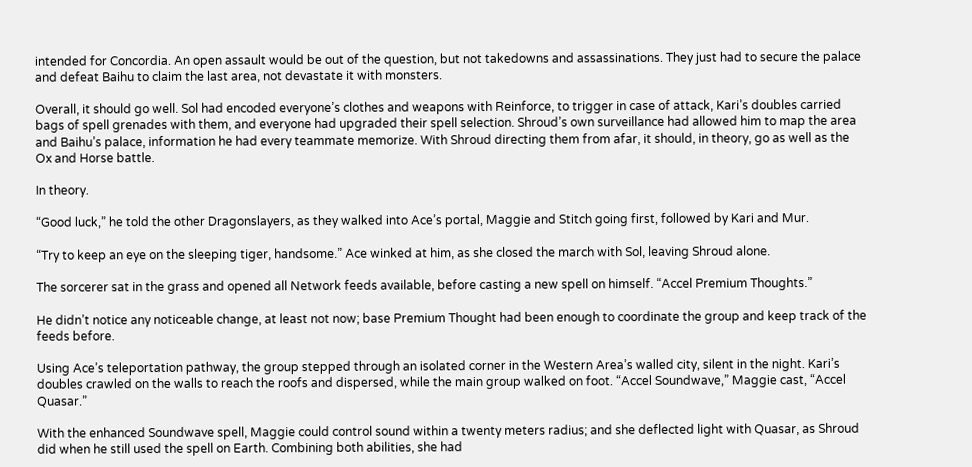intended for Concordia. An open assault would be out of the question, but not takedowns and assassinations. They just had to secure the palace and defeat Baihu to claim the last area, not devastate it with monsters.

Overall, it should go well. Sol had encoded everyone’s clothes and weapons with Reinforce, to trigger in case of attack, Kari’s doubles carried bags of spell grenades with them, and everyone had upgraded their spell selection. Shroud’s own surveillance had allowed him to map the area and Baihu’s palace, information he had every teammate memorize. With Shroud directing them from afar, it should, in theory, go as well as the Ox and Horse battle.

In theory.

“Good luck,” he told the other Dragonslayers, as they walked into Ace’s portal, Maggie and Stitch going first, followed by Kari and Mur.

“Try to keep an eye on the sleeping tiger, handsome.” Ace winked at him, as she closed the march with Sol, leaving Shroud alone.

The sorcerer sat in the grass and opened all Network feeds available, before casting a new spell on himself. “Accel Premium Thoughts.”

He didn’t notice any noticeable change, at least not now; base Premium Thought had been enough to coordinate the group and keep track of the feeds before.

Using Ace’s teleportation pathway, the group stepped through an isolated corner in the Western Area’s walled city, silent in the night. Kari’s doubles crawled on the walls to reach the roofs and dispersed, while the main group walked on foot. “Accel Soundwave,” Maggie cast, “Accel Quasar.”

With the enhanced Soundwave spell, Maggie could control sound within a twenty meters radius; and she deflected light with Quasar, as Shroud did when he still used the spell on Earth. Combining both abilities, she had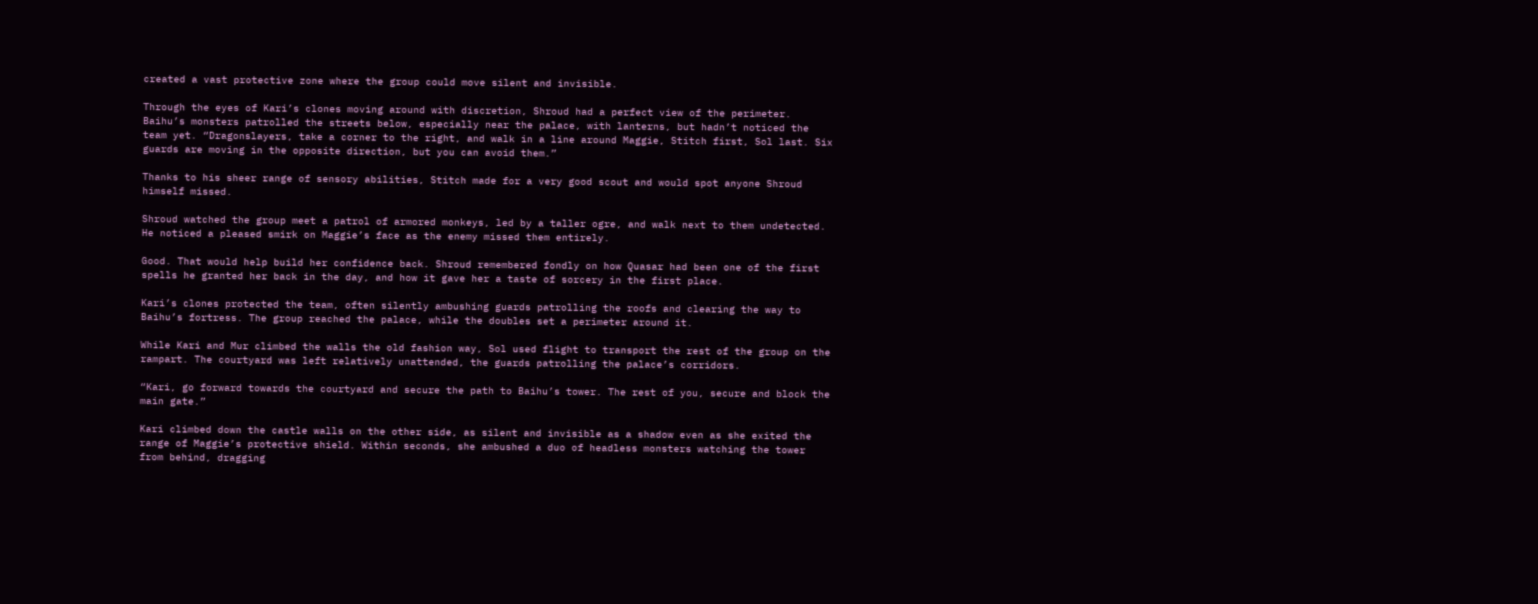created a vast protective zone where the group could move silent and invisible.

Through the eyes of Kari’s clones moving around with discretion, Shroud had a perfect view of the perimeter. Baihu’s monsters patrolled the streets below, especially near the palace, with lanterns, but hadn’t noticed the team yet. “Dragonslayers, take a corner to the right, and walk in a line around Maggie, Stitch first, Sol last. Six guards are moving in the opposite direction, but you can avoid them.”

Thanks to his sheer range of sensory abilities, Stitch made for a very good scout and would spot anyone Shroud himself missed.

Shroud watched the group meet a patrol of armored monkeys, led by a taller ogre, and walk next to them undetected. He noticed a pleased smirk on Maggie’s face as the enemy missed them entirely.

Good. That would help build her confidence back. Shroud remembered fondly on how Quasar had been one of the first spells he granted her back in the day, and how it gave her a taste of sorcery in the first place.

Kari’s clones protected the team, often silently ambushing guards patrolling the roofs and clearing the way to Baihu’s fortress. The group reached the palace, while the doubles set a perimeter around it.

While Kari and Mur climbed the walls the old fashion way, Sol used flight to transport the rest of the group on the rampart. The courtyard was left relatively unattended, the guards patrolling the palace’s corridors.

“Kari, go forward towards the courtyard and secure the path to Baihu’s tower. The rest of you, secure and block the main gate.”

Kari climbed down the castle walls on the other side, as silent and invisible as a shadow even as she exited the range of Maggie’s protective shield. Within seconds, she ambushed a duo of headless monsters watching the tower from behind, dragging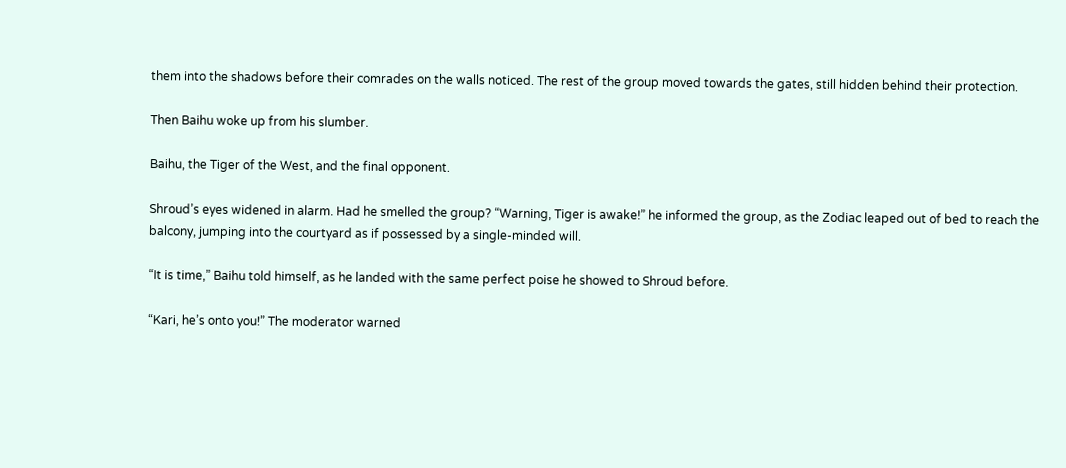them into the shadows before their comrades on the walls noticed. The rest of the group moved towards the gates, still hidden behind their protection.

Then Baihu woke up from his slumber.

Baihu, the Tiger of the West, and the final opponent.

Shroud’s eyes widened in alarm. Had he smelled the group? “Warning, Tiger is awake!” he informed the group, as the Zodiac leaped out of bed to reach the balcony, jumping into the courtyard as if possessed by a single-minded will.

“It is time,” Baihu told himself, as he landed with the same perfect poise he showed to Shroud before.

“Kari, he’s onto you!” The moderator warned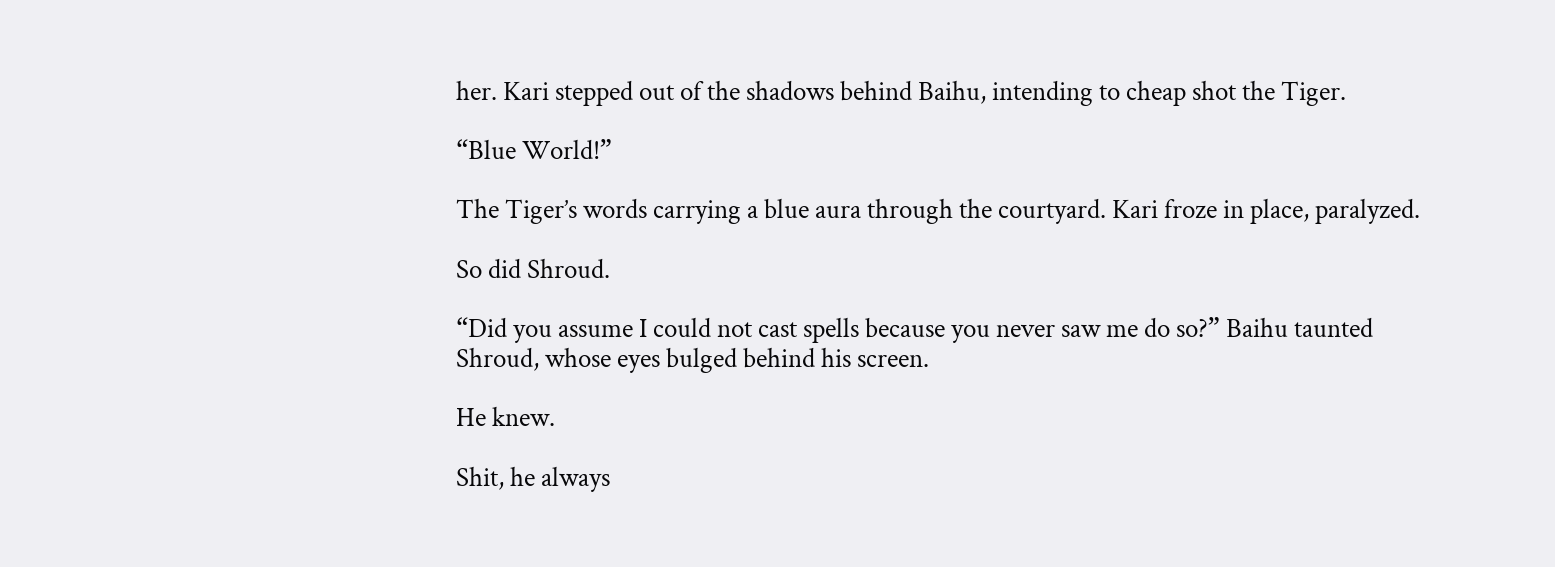her. Kari stepped out of the shadows behind Baihu, intending to cheap shot the Tiger.

“Blue World!”

The Tiger’s words carrying a blue aura through the courtyard. Kari froze in place, paralyzed.

So did Shroud.

“Did you assume I could not cast spells because you never saw me do so?” Baihu taunted Shroud, whose eyes bulged behind his screen.

He knew.

Shit, he always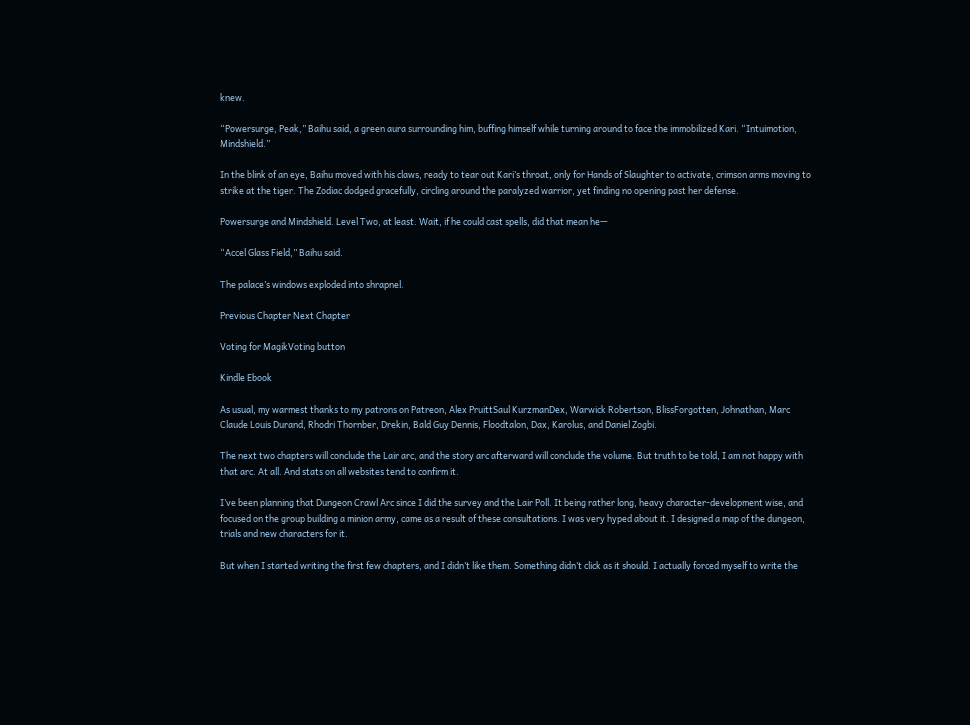knew.

“Powersurge, Peak,” Baihu said, a green aura surrounding him, buffing himself while turning around to face the immobilized Kari. “Intuimotion, Mindshield.”

In the blink of an eye, Baihu moved with his claws, ready to tear out Kari’s throat, only for Hands of Slaughter to activate, crimson arms moving to strike at the tiger. The Zodiac dodged gracefully, circling around the paralyzed warrior, yet finding no opening past her defense.

Powersurge and Mindshield. Level Two, at least. Wait, if he could cast spells, did that mean he—

“Accel Glass Field,” Baihu said.

The palace’s windows exploded into shrapnel.

Previous Chapter Next Chapter

Voting for MagikVoting button

Kindle Ebook

As usual, my warmest thanks to my patrons on Patreon, Alex PruittSaul KurzmanDex, Warwick Robertson, BlissForgotten, Johnathan, Marc Claude Louis Durand, Rhodri Thornber, Drekin, Bald Guy Dennis, Floodtalon, Dax, Karolus, and Daniel Zogbi.

The next two chapters will conclude the Lair arc, and the story arc afterward will conclude the volume. But truth to be told, I am not happy with that arc. At all. And stats on all websites tend to confirm it.

I’ve been planning that Dungeon Crawl Arc since I did the survey and the Lair Poll. It being rather long, heavy character-development wise, and focused on the group building a minion army, came as a result of these consultations. I was very hyped about it. I designed a map of the dungeon, trials and new characters for it.

But when I started writing the first few chapters, and I didn’t like them. Something didn’t click as it should. I actually forced myself to write the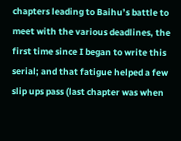chapters leading to Baihu’s battle to meet with the various deadlines, the first time since I began to write this serial; and that fatigue helped a few slip ups pass (last chapter was when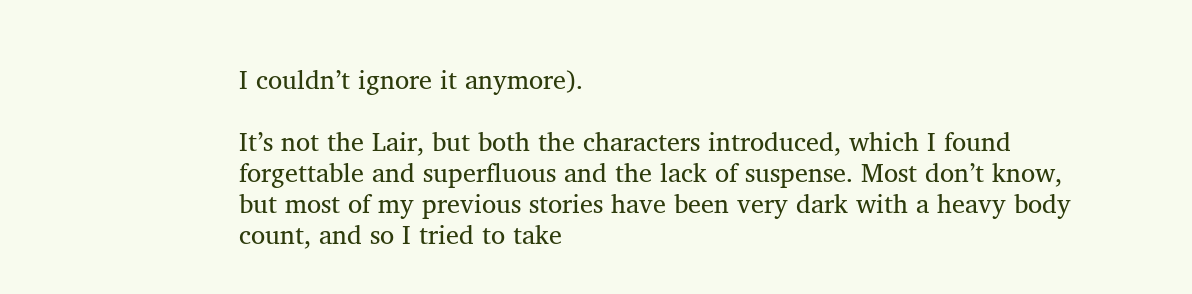I couldn’t ignore it anymore).

It’s not the Lair, but both the characters introduced, which I found forgettable and superfluous and the lack of suspense. Most don’t know, but most of my previous stories have been very dark with a heavy body count, and so I tried to take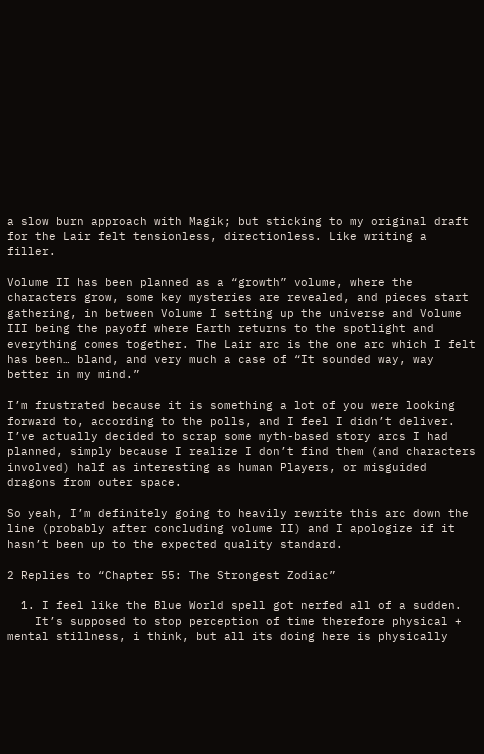a slow burn approach with Magik; but sticking to my original draft for the Lair felt tensionless, directionless. Like writing a filler.

Volume II has been planned as a “growth” volume, where the characters grow, some key mysteries are revealed, and pieces start gathering, in between Volume I setting up the universe and Volume III being the payoff where Earth returns to the spotlight and everything comes together. The Lair arc is the one arc which I felt has been… bland, and very much a case of “It sounded way, way better in my mind.”

I’m frustrated because it is something a lot of you were looking forward to, according to the polls, and I feel I didn’t deliver. I’ve actually decided to scrap some myth-based story arcs I had planned, simply because I realize I don’t find them (and characters involved) half as interesting as human Players, or misguided dragons from outer space.

So yeah, I’m definitely going to heavily rewrite this arc down the line (probably after concluding volume II) and I apologize if it hasn’t been up to the expected quality standard.

2 Replies to “Chapter 55: The Strongest Zodiac”

  1. I feel like the Blue World spell got nerfed all of a sudden.
    It’s supposed to stop perception of time therefore physical + mental stillness, i think, but all its doing here is physically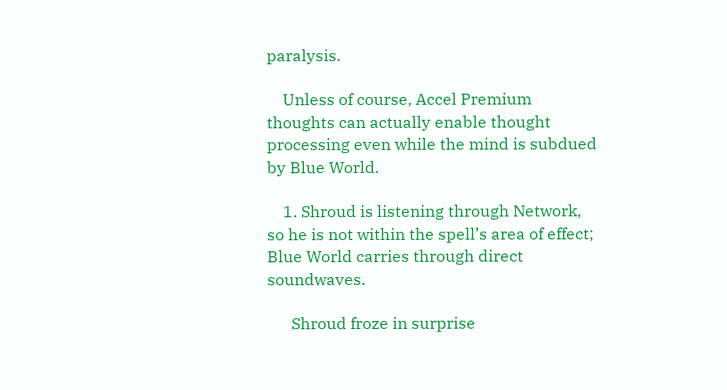paralysis.

    Unless of course, Accel Premium thoughts can actually enable thought processing even while the mind is subdued by Blue World.

    1. Shroud is listening through Network, so he is not within the spell’s area of effect; Blue World carries through direct soundwaves.

      Shroud froze in surprise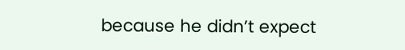because he didn’t expect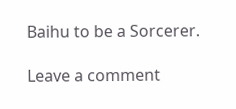Baihu to be a Sorcerer.

Leave a comment